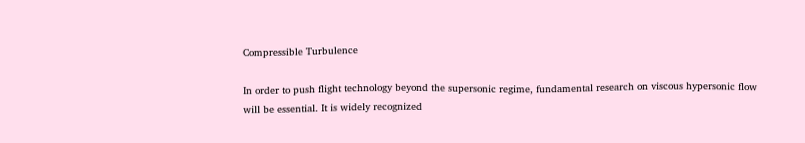Compressible Turbulence

In order to push flight technology beyond the supersonic regime, fundamental research on viscous hypersonic flow will be essential. It is widely recognized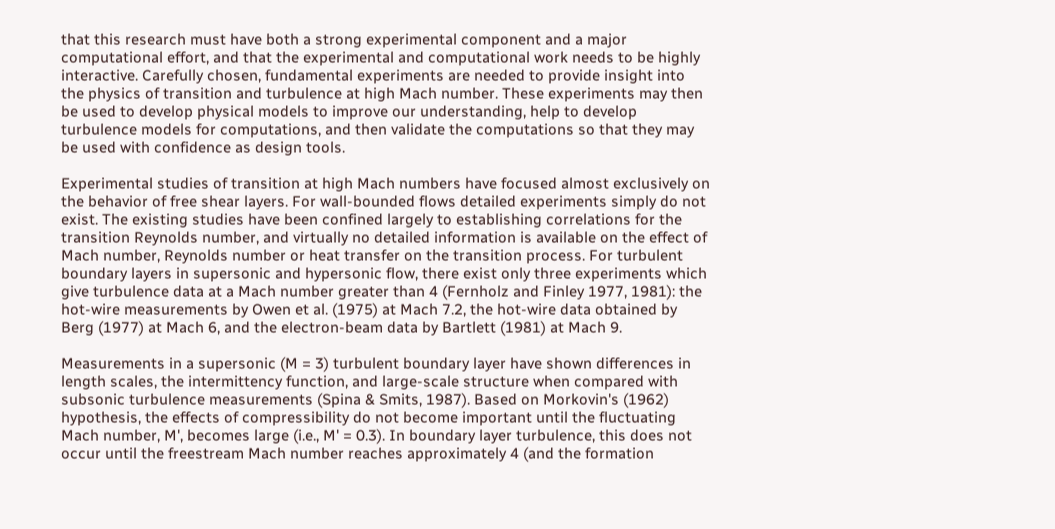that this research must have both a strong experimental component and a major computational effort, and that the experimental and computational work needs to be highly interactive. Carefully chosen, fundamental experiments are needed to provide insight into the physics of transition and turbulence at high Mach number. These experiments may then be used to develop physical models to improve our understanding, help to develop turbulence models for computations, and then validate the computations so that they may be used with confidence as design tools.

Experimental studies of transition at high Mach numbers have focused almost exclusively on the behavior of free shear layers. For wall-bounded flows detailed experiments simply do not exist. The existing studies have been confined largely to establishing correlations for the transition Reynolds number, and virtually no detailed information is available on the effect of Mach number, Reynolds number or heat transfer on the transition process. For turbulent boundary layers in supersonic and hypersonic flow, there exist only three experiments which give turbulence data at a Mach number greater than 4 (Fernholz and Finley 1977, 1981): the hot-wire measurements by Owen et al. (1975) at Mach 7.2, the hot-wire data obtained by Berg (1977) at Mach 6, and the electron-beam data by Bartlett (1981) at Mach 9.

Measurements in a supersonic (M = 3) turbulent boundary layer have shown differences in length scales, the intermittency function, and large-scale structure when compared with subsonic turbulence measurements (Spina & Smits, 1987). Based on Morkovin's (1962) hypothesis, the effects of compressibility do not become important until the fluctuating Mach number, M', becomes large (i.e., M' = 0.3). In boundary layer turbulence, this does not occur until the freestream Mach number reaches approximately 4 (and the formation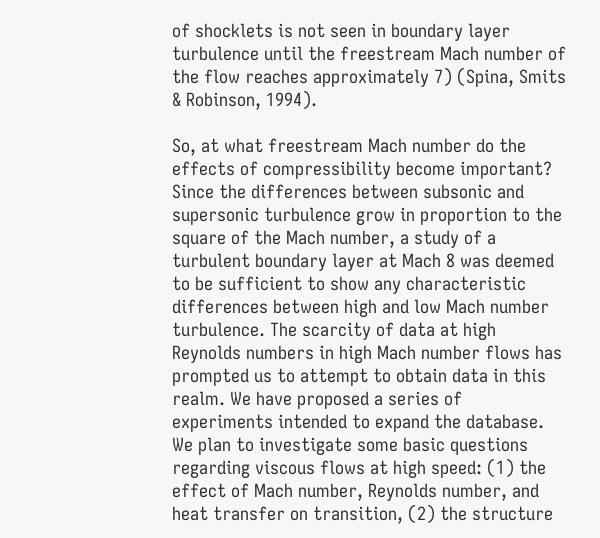of shocklets is not seen in boundary layer turbulence until the freestream Mach number of the flow reaches approximately 7) (Spina, Smits & Robinson, 1994).

So, at what freestream Mach number do the effects of compressibility become important? Since the differences between subsonic and supersonic turbulence grow in proportion to the square of the Mach number, a study of a turbulent boundary layer at Mach 8 was deemed to be sufficient to show any characteristic differences between high and low Mach number turbulence. The scarcity of data at high Reynolds numbers in high Mach number flows has prompted us to attempt to obtain data in this realm. We have proposed a series of experiments intended to expand the database. We plan to investigate some basic questions regarding viscous flows at high speed: (1) the effect of Mach number, Reynolds number, and heat transfer on transition, (2) the structure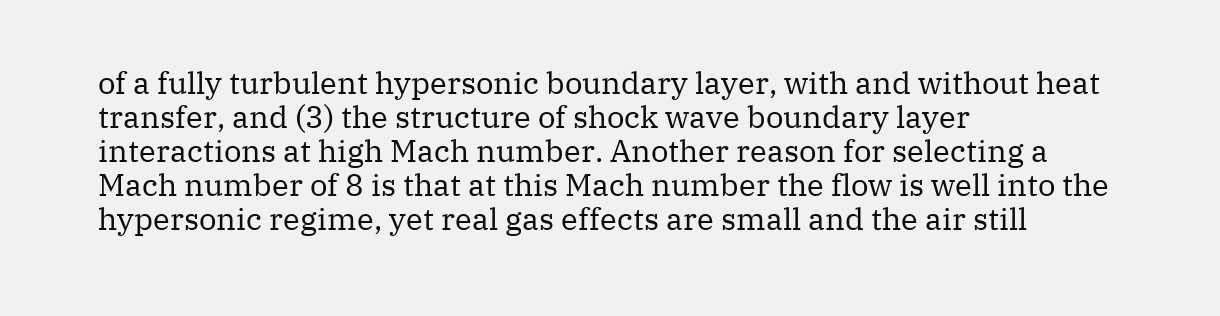of a fully turbulent hypersonic boundary layer, with and without heat transfer, and (3) the structure of shock wave boundary layer interactions at high Mach number. Another reason for selecting a Mach number of 8 is that at this Mach number the flow is well into the hypersonic regime, yet real gas effects are small and the air still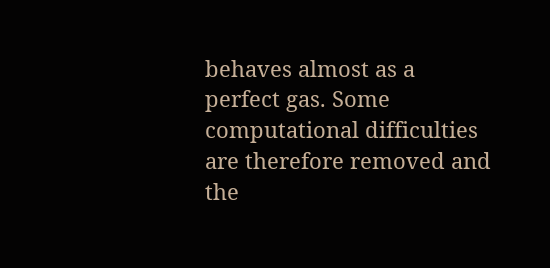behaves almost as a perfect gas. Some computational difficulties are therefore removed and the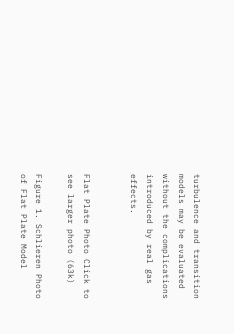turbulence and transition models may be evaluated without the complications introduced by real gas effects.


Flat Plate Photo Click to see larger photo (63k)

Figure 1. Schlieren Photo of Flat Plate Model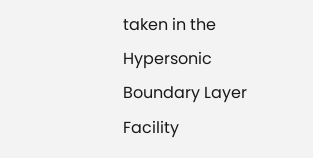taken in the Hypersonic Boundary Layer Facility